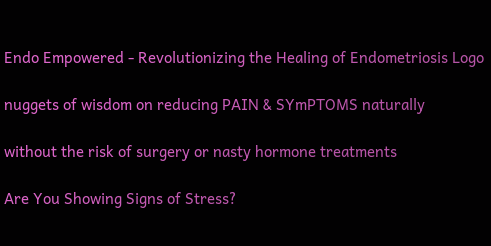Endo Empowered - Revolutionizing the Healing of Endometriosis Logo

nuggets of wisdom on reducing PAIN & SYmPTOMS naturally

without the risk of surgery or nasty hormone treatments

Are You Showing Signs of Stress?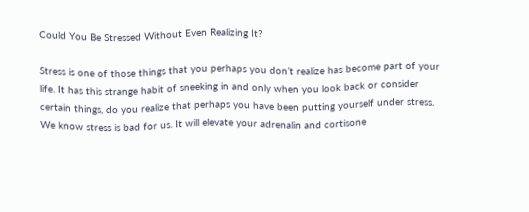Could You Be Stressed Without Even Realizing It?

Stress is one of those things that you perhaps you don’t realize has become part of your life. It has this strange habit of sneeking in and only when you look back or consider certain things, do you realize that perhaps you have been putting yourself under stress. We know stress is bad for us. It will elevate your adrenalin and cortisone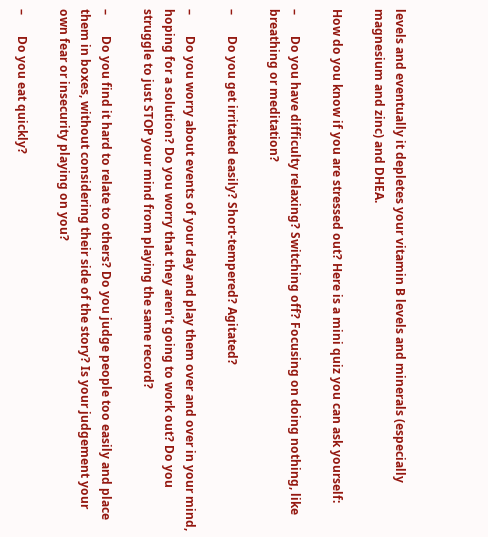levels and eventually it depletes your vitamin B levels and minerals (especially magnesium and zinc) and DHEA.

How do you know if you are stressed out? Here is a mini quiz you can ask yourself:

–       Do you have difficulty relaxing? Switching off? Focusing on doing nothing, like breathing or meditation?

–       Do you get irritated easily? Short-tempered? Agitated?

–       Do you worry about events of your day and play them over and over in your mind, hoping for a solution? Do you worry that they aren’t going to work out? Do you struggle to just STOP your mind from playing the same record?

–       Do you find it hard to relate to others? Do you judge people too easily and place them in boxes, without considering their side of the story? Is your judgement your own fear or insecurity playing on you?

–       Do you eat quickly?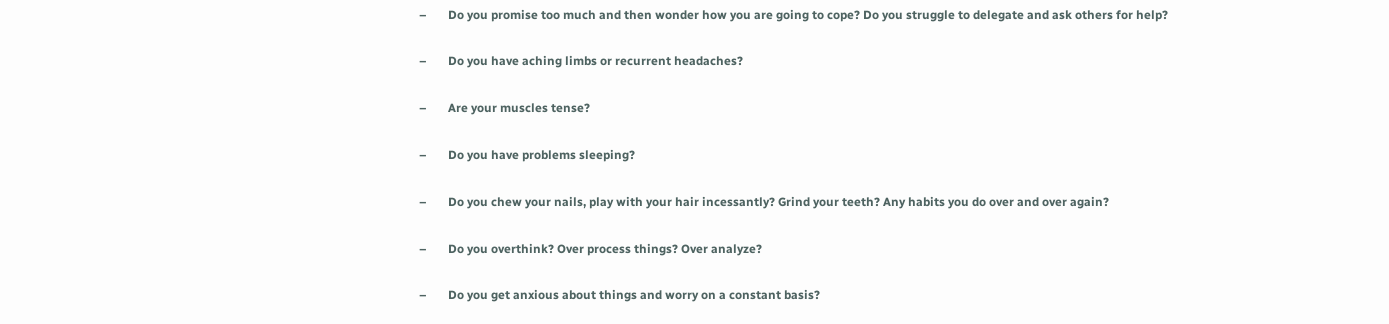–       Do you promise too much and then wonder how you are going to cope? Do you struggle to delegate and ask others for help?

–       Do you have aching limbs or recurrent headaches?

–       Are your muscles tense?

–       Do you have problems sleeping?

–       Do you chew your nails, play with your hair incessantly? Grind your teeth? Any habits you do over and over again?

–       Do you overthink? Over process things? Over analyze?

–       Do you get anxious about things and worry on a constant basis?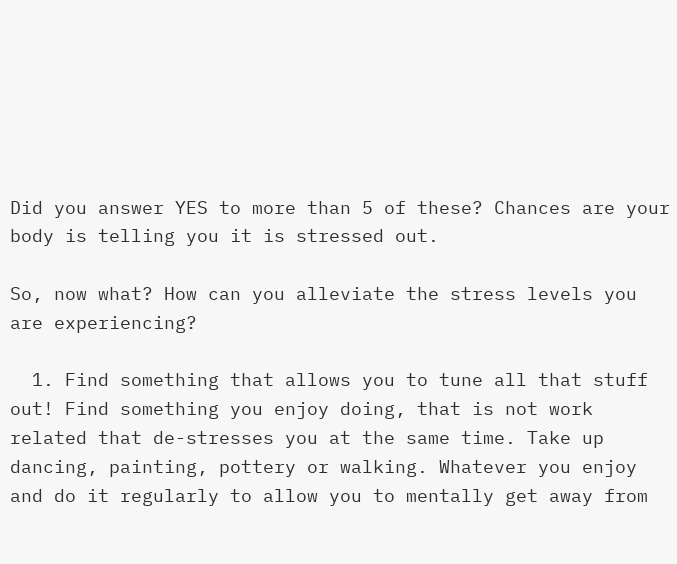Did you answer YES to more than 5 of these? Chances are your body is telling you it is stressed out.

So, now what? How can you alleviate the stress levels you are experiencing?

  1. Find something that allows you to tune all that stuff out! Find something you enjoy doing, that is not work related that de-stresses you at the same time. Take up dancing, painting, pottery or walking. Whatever you enjoy and do it regularly to allow you to mentally get away from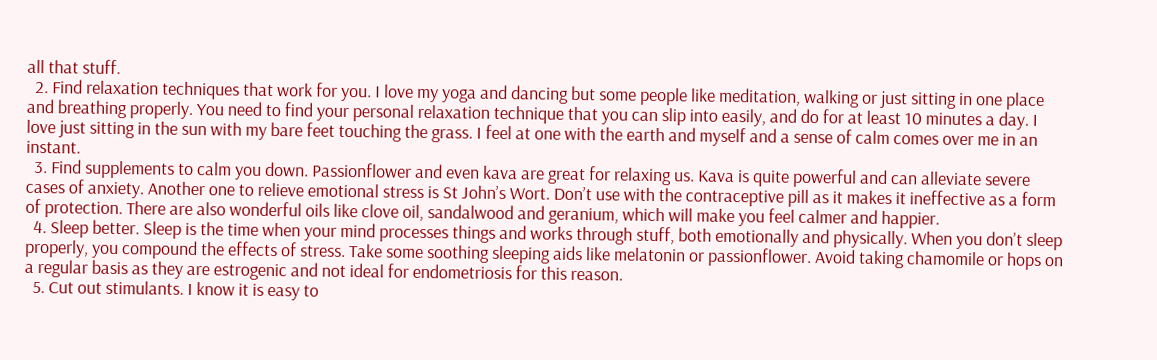all that stuff.
  2. Find relaxation techniques that work for you. I love my yoga and dancing but some people like meditation, walking or just sitting in one place and breathing properly. You need to find your personal relaxation technique that you can slip into easily, and do for at least 10 minutes a day. I love just sitting in the sun with my bare feet touching the grass. I feel at one with the earth and myself and a sense of calm comes over me in an instant.
  3. Find supplements to calm you down. Passionflower and even kava are great for relaxing us. Kava is quite powerful and can alleviate severe cases of anxiety. Another one to relieve emotional stress is St John’s Wort. Don’t use with the contraceptive pill as it makes it ineffective as a form of protection. There are also wonderful oils like clove oil, sandalwood and geranium, which will make you feel calmer and happier.
  4. Sleep better. Sleep is the time when your mind processes things and works through stuff, both emotionally and physically. When you don’t sleep properly, you compound the effects of stress. Take some soothing sleeping aids like melatonin or passionflower. Avoid taking chamomile or hops on a regular basis as they are estrogenic and not ideal for endometriosis for this reason.
  5. Cut out stimulants. I know it is easy to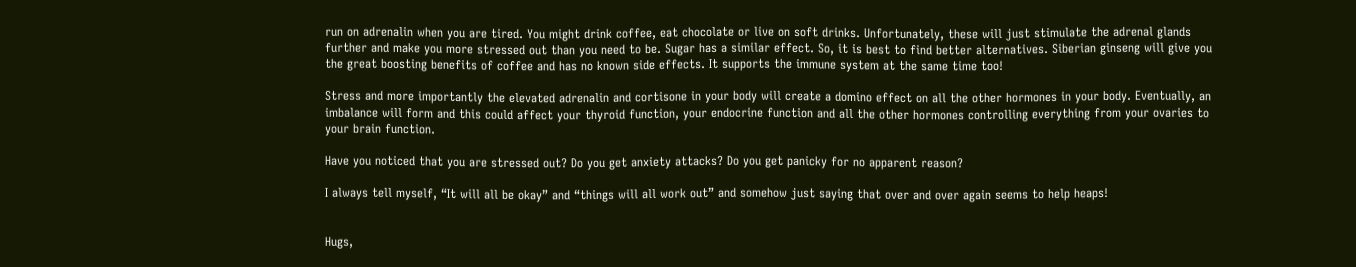run on adrenalin when you are tired. You might drink coffee, eat chocolate or live on soft drinks. Unfortunately, these will just stimulate the adrenal glands further and make you more stressed out than you need to be. Sugar has a similar effect. So, it is best to find better alternatives. Siberian ginseng will give you the great boosting benefits of coffee and has no known side effects. It supports the immune system at the same time too!

Stress and more importantly the elevated adrenalin and cortisone in your body will create a domino effect on all the other hormones in your body. Eventually, an imbalance will form and this could affect your thyroid function, your endocrine function and all the other hormones controlling everything from your ovaries to your brain function.

Have you noticed that you are stressed out? Do you get anxiety attacks? Do you get panicky for no apparent reason?

I always tell myself, “It will all be okay” and “things will all work out” and somehow just saying that over and over again seems to help heaps!


Hugs,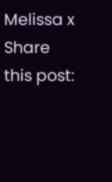Melissa x
Share this post: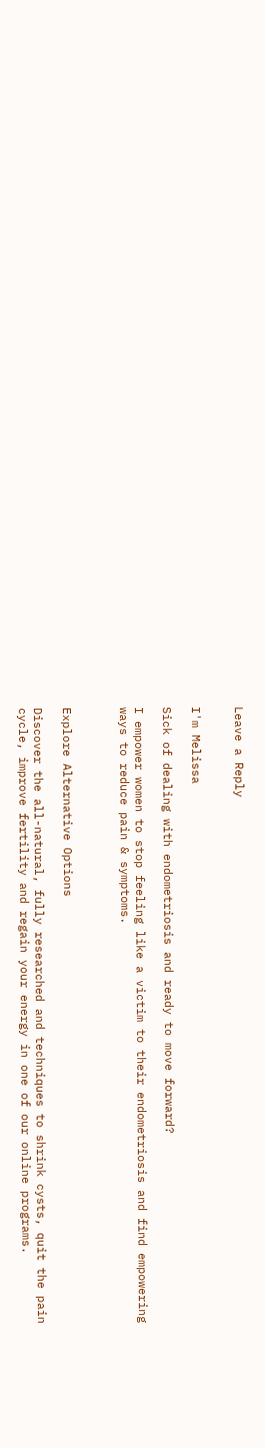Leave a Reply


I'm Melissa

Sick of dealing with endometriosis and ready to move forward?

I empower women to stop feeling like a victim to their endometriosis and find empowering ways to reduce pain & symptoms.



Explore Alternative Options

Discover the all-natural, fully researched and techniques to shrink cysts, quit the pain cycle, improve fertility and regain your energy in one of our online programs.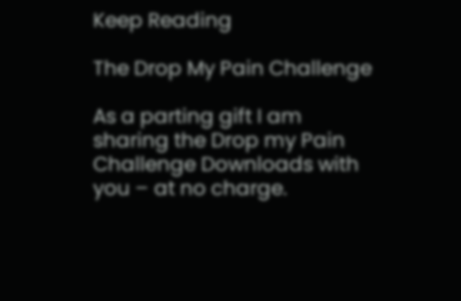Keep Reading

The Drop My Pain Challenge

As a parting gift I am sharing the Drop my Pain Challenge Downloads with you – at no charge.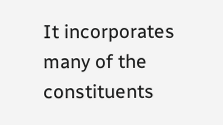It incorporates many of the constituents